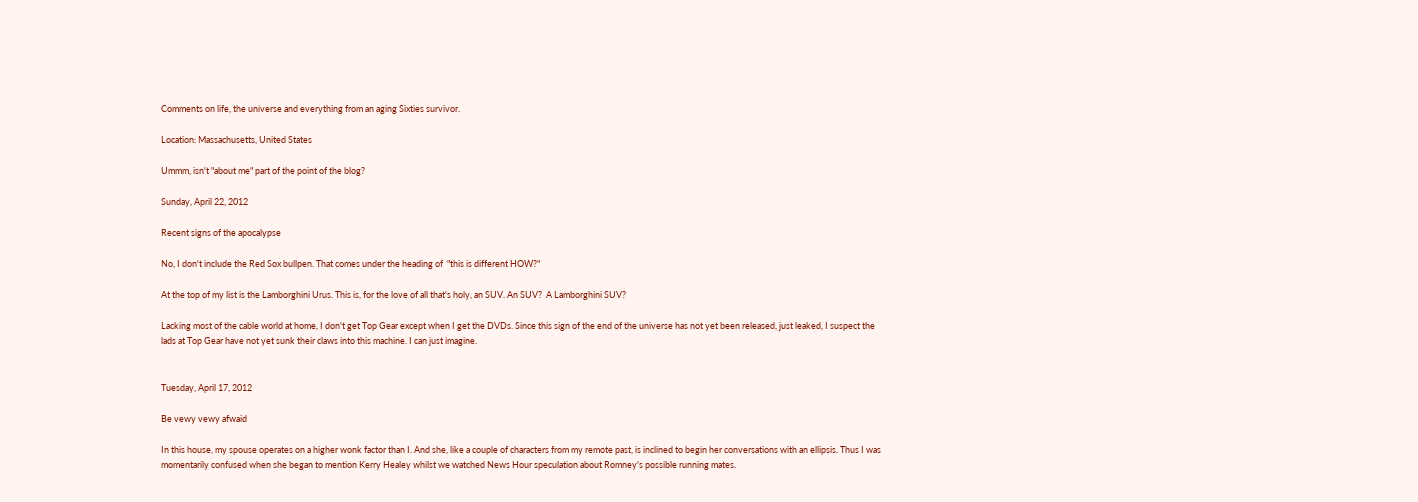Comments on life, the universe and everything from an aging Sixties survivor.

Location: Massachusetts, United States

Ummm, isn't "about me" part of the point of the blog?

Sunday, April 22, 2012

Recent signs of the apocalypse

No, I don't include the Red Sox bullpen. That comes under the heading of  "this is different HOW?"

At the top of my list is the Lamborghini Urus. This is, for the love of all that's holy, an SUV. An SUV?  A Lamborghini SUV?

Lacking most of the cable world at home, I don't get Top Gear except when I get the DVDs. Since this sign of the end of the universe has not yet been released, just leaked, I suspect the lads at Top Gear have not yet sunk their claws into this machine. I can just imagine.


Tuesday, April 17, 2012

Be vewy vewy afwaid

In this house, my spouse operates on a higher wonk factor than I. And she, like a couple of characters from my remote past, is inclined to begin her conversations with an ellipsis. Thus I was momentarily confused when she began to mention Kerry Healey whilst we watched News Hour speculation about Romney's possible running mates.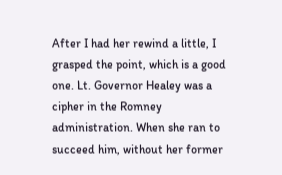After I had her rewind a little, I grasped the point, which is a good one. Lt. Governor Healey was a cipher in the Romney administration. When she ran to succeed him, without her former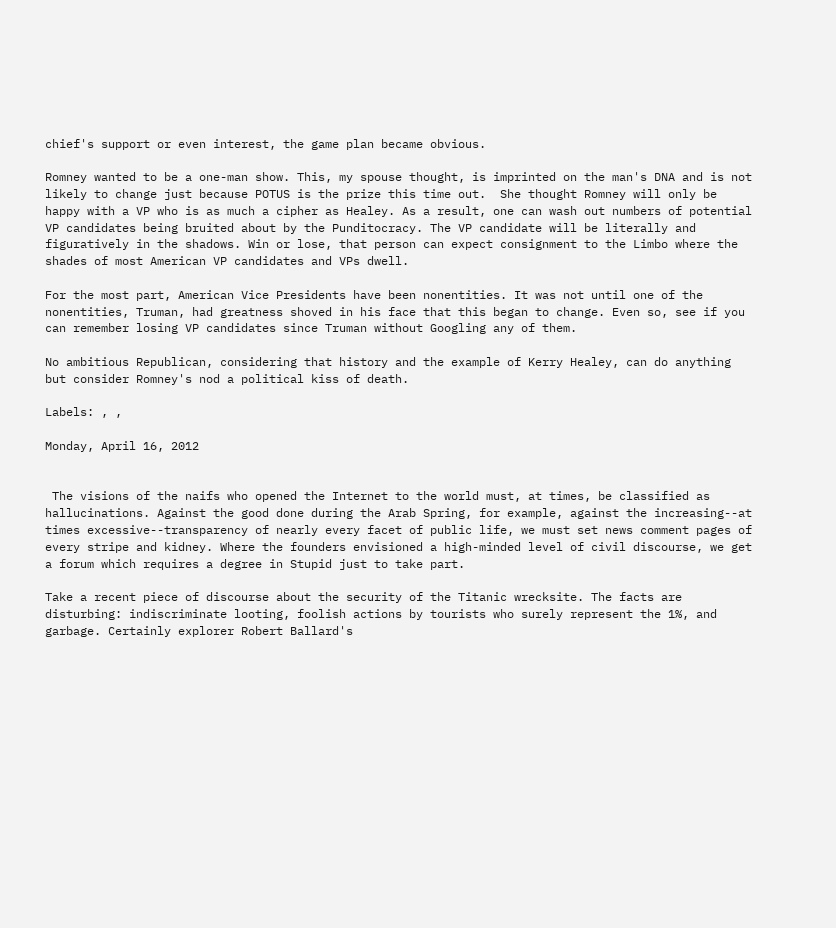chief's support or even interest, the game plan became obvious.

Romney wanted to be a one-man show. This, my spouse thought, is imprinted on the man's DNA and is not likely to change just because POTUS is the prize this time out.  She thought Romney will only be happy with a VP who is as much a cipher as Healey. As a result, one can wash out numbers of potential VP candidates being bruited about by the Punditocracy. The VP candidate will be literally and figuratively in the shadows. Win or lose, that person can expect consignment to the Limbo where the shades of most American VP candidates and VPs dwell.

For the most part, American Vice Presidents have been nonentities. It was not until one of the nonentities, Truman, had greatness shoved in his face that this began to change. Even so, see if you can remember losing VP candidates since Truman without Googling any of them.

No ambitious Republican, considering that history and the example of Kerry Healey, can do anything but consider Romney's nod a political kiss of death.

Labels: , ,

Monday, April 16, 2012


 The visions of the naifs who opened the Internet to the world must, at times, be classified as hallucinations. Against the good done during the Arab Spring, for example, against the increasing--at times excessive--transparency of nearly every facet of public life, we must set news comment pages of every stripe and kidney. Where the founders envisioned a high-minded level of civil discourse, we get a forum which requires a degree in Stupid just to take part.

Take a recent piece of discourse about the security of the Titanic wrecksite. The facts are disturbing: indiscriminate looting, foolish actions by tourists who surely represent the 1%, and garbage. Certainly explorer Robert Ballard's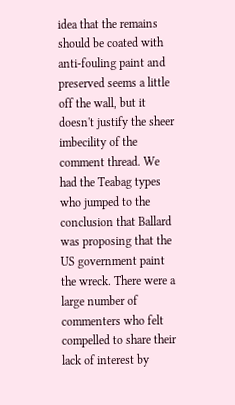idea that the remains should be coated with anti-fouling paint and preserved seems a little off the wall, but it doesn't justify the sheer imbecility of the comment thread. We had the Teabag types  who jumped to the conclusion that Ballard was proposing that the US government paint the wreck. There were a large number of commenters who felt compelled to share their lack of interest by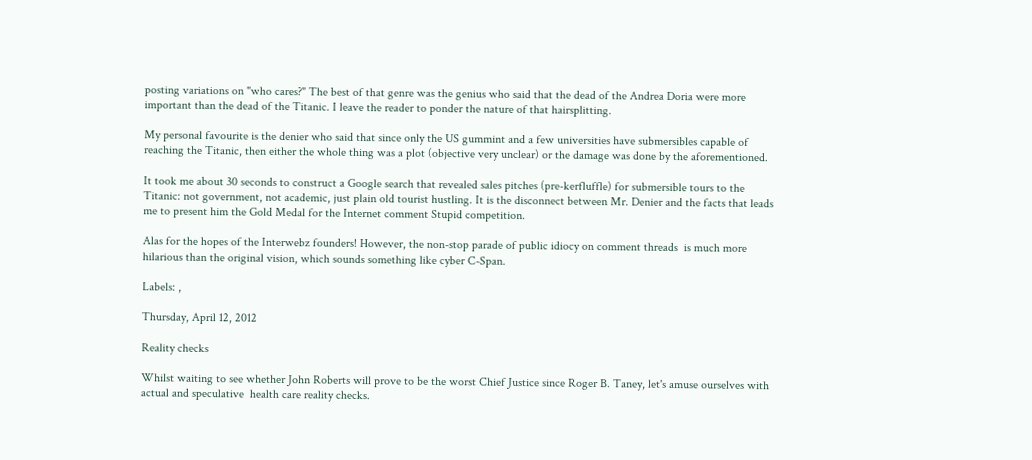posting variations on "who cares?" The best of that genre was the genius who said that the dead of the Andrea Doria were more important than the dead of the Titanic. I leave the reader to ponder the nature of that hairsplitting.

My personal favourite is the denier who said that since only the US gummint and a few universities have submersibles capable of reaching the Titanic, then either the whole thing was a plot (objective very unclear) or the damage was done by the aforementioned.

It took me about 30 seconds to construct a Google search that revealed sales pitches (pre-kerfluffle) for submersible tours to the Titanic: not government, not academic, just plain old tourist hustling. It is the disconnect between Mr. Denier and the facts that leads me to present him the Gold Medal for the Internet comment Stupid competition.

Alas for the hopes of the Interwebz founders! However, the non-stop parade of public idiocy on comment threads  is much more hilarious than the original vision, which sounds something like cyber C-Span.

Labels: ,

Thursday, April 12, 2012

Reality checks

Whilst waiting to see whether John Roberts will prove to be the worst Chief Justice since Roger B. Taney, let's amuse ourselves with actual and speculative  health care reality checks.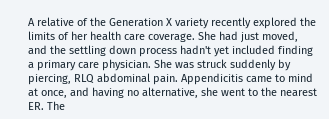A relative of the Generation X variety recently explored the limits of her health care coverage. She had just moved, and the settling down process hadn't yet included finding a primary care physician. She was struck suddenly by piercing, RLQ abdominal pain. Appendicitis came to mind at once, and having no alternative, she went to the nearest ER. The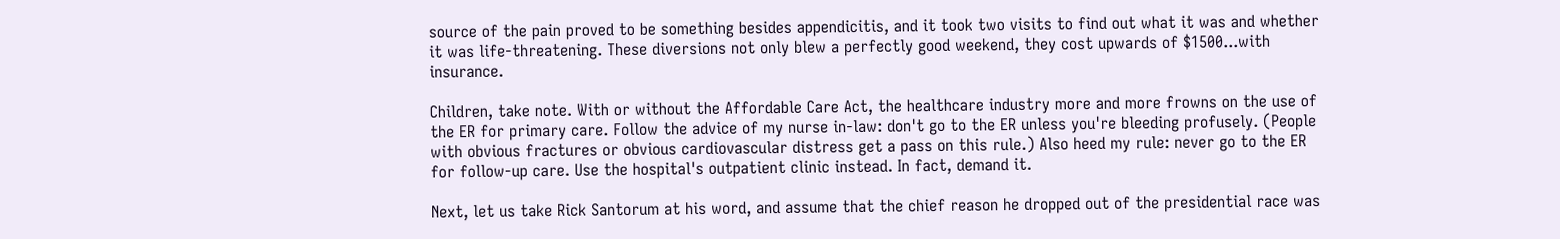source of the pain proved to be something besides appendicitis, and it took two visits to find out what it was and whether it was life-threatening. These diversions not only blew a perfectly good weekend, they cost upwards of $1500...with insurance.

Children, take note. With or without the Affordable Care Act, the healthcare industry more and more frowns on the use of the ER for primary care. Follow the advice of my nurse in-law: don't go to the ER unless you're bleeding profusely. (People with obvious fractures or obvious cardiovascular distress get a pass on this rule.) Also heed my rule: never go to the ER for follow-up care. Use the hospital's outpatient clinic instead. In fact, demand it.

Next, let us take Rick Santorum at his word, and assume that the chief reason he dropped out of the presidential race was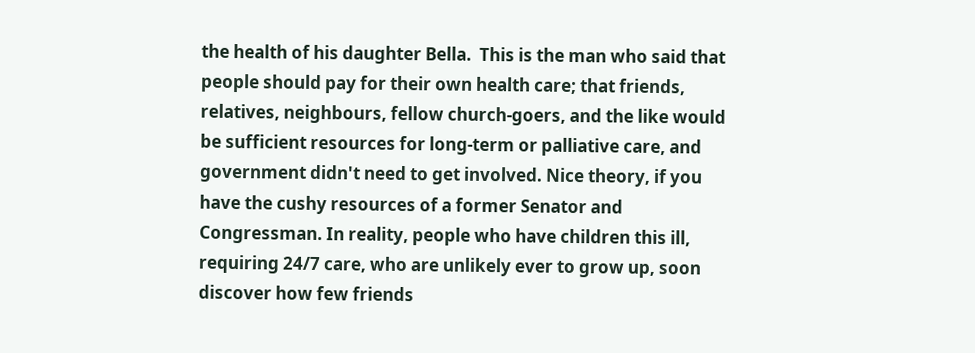the health of his daughter Bella.  This is the man who said that people should pay for their own health care; that friends, relatives, neighbours, fellow church-goers, and the like would be sufficient resources for long-term or palliative care, and government didn't need to get involved. Nice theory, if you have the cushy resources of a former Senator and Congressman. In reality, people who have children this ill, requiring 24/7 care, who are unlikely ever to grow up, soon discover how few friends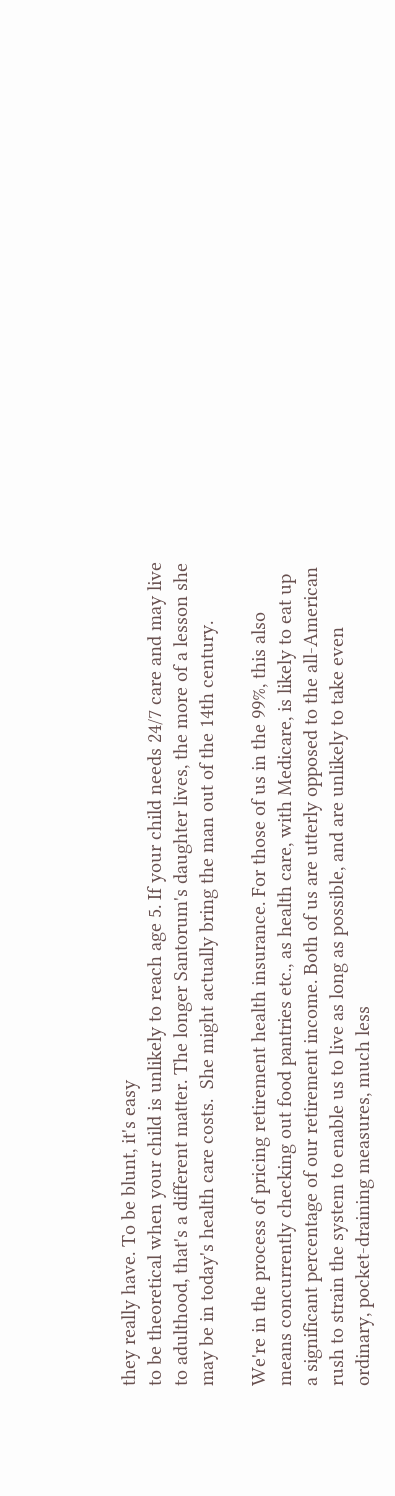they really have. To be blunt, it's easy
to be theoretical when your child is unlikely to reach age 5. If your child needs 24/7 care and may live to adulthood, that's a different matter. The longer Santorum's daughter lives, the more of a lesson she may be in today's health care costs.  She might actually bring the man out of the 14th century.

We're in the process of pricing retirement health insurance. For those of us in the 99%, this also means concurrently checking out food pantries etc., as health care, with Medicare, is likely to eat up a significant percentage of our retirement income. Both of us are utterly opposed to the all-American rush to strain the system to enable us to live as long as possible, and are unlikely to take even ordinary, pocket-draining measures, much less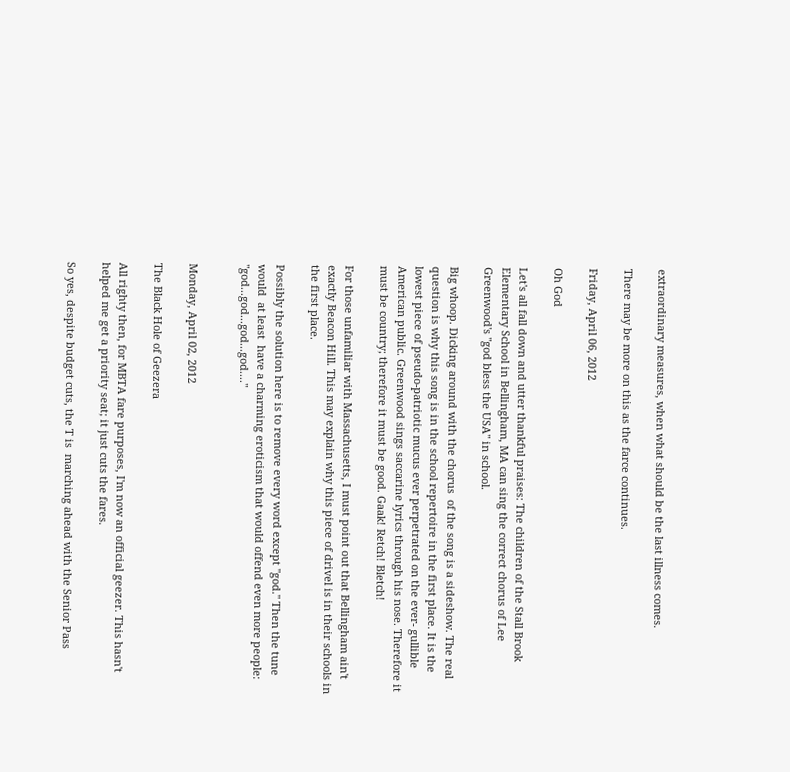extraordinary measures, when what should be the last illness comes.

There may be more on this as the farce continues.

Friday, April 06, 2012

Oh God

Let's all fall down and utter thankful praises: The children of the Stall Brook Elementary School in Bellingham, MA can sing the correct chorus of Lee Greenwood's "god bless the USA" in school.

Big whoop. Dicking around with the chorus  of the song is a sideshow. The real question is why this song is in the school repertoire in the first place. It is the lowest piece of pseudo-patriotic mucus ever perpetrated on the ever- gullible American public. Greenwood sings saccarine lyrics through his nose. Therefore it must be country; therefore it must be good. Gaak! Retch! Bletch!

For those unfamiliar with Massachusetts, I must point out that Bellingham ain't exactly Beacon Hill. This may explain why this piece of drivel is in their schools in the first place.

Possibly the solution here is to remove every word except "god." Then the tune would  at least  have a charming eroticism that would offend even more people: "god...god...god...god...."


Monday, April 02, 2012

The Black Hole of Geezera

All righty then, for MBTA fare purposes, I'm now an official geezer. This hasn't helped me get a priority seat; it just cuts the fares.

So yes, despite budget cuts, the T is  marching ahead with the Senior Pass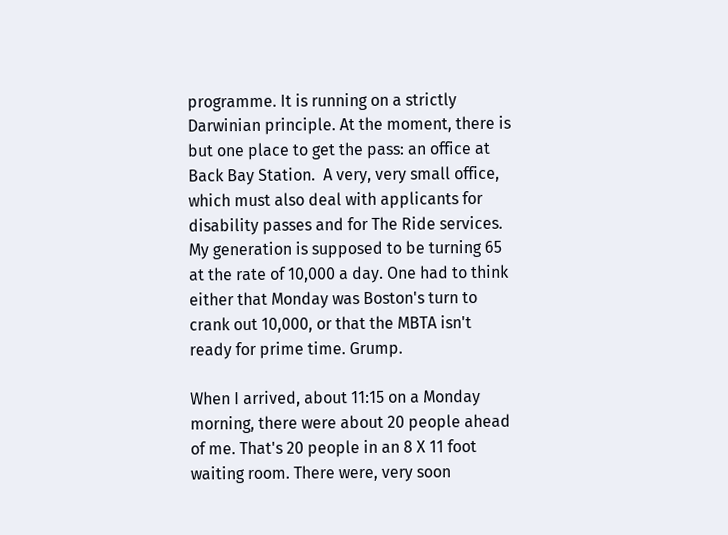programme. It is running on a strictly Darwinian principle. At the moment, there is but one place to get the pass: an office at Back Bay Station.  A very, very small office, which must also deal with applicants for disability passes and for The Ride services. My generation is supposed to be turning 65 at the rate of 10,000 a day. One had to think either that Monday was Boston's turn to crank out 10,000, or that the MBTA isn't ready for prime time. Grump.

When I arrived, about 11:15 on a Monday morning, there were about 20 people ahead of me. That's 20 people in an 8 X 11 foot waiting room. There were, very soon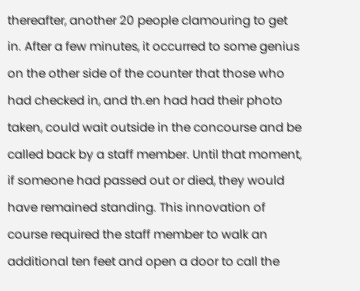thereafter, another 20 people clamouring to get in. After a few minutes, it occurred to some genius on the other side of the counter that those who had checked in, and th.en had had their photo taken, could wait outside in the concourse and be called back by a staff member. Until that moment, if someone had passed out or died, they would have remained standing. This innovation of course required the staff member to walk an additional ten feet and open a door to call the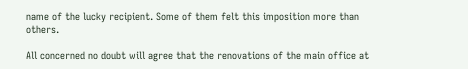name of the lucky recipient. Some of them felt this imposition more than others.

All concerned no doubt will agree that the renovations of the main office at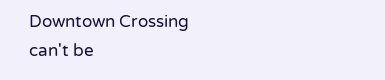Downtown Crossing can't be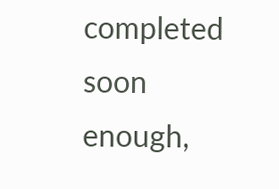completed soon enough,